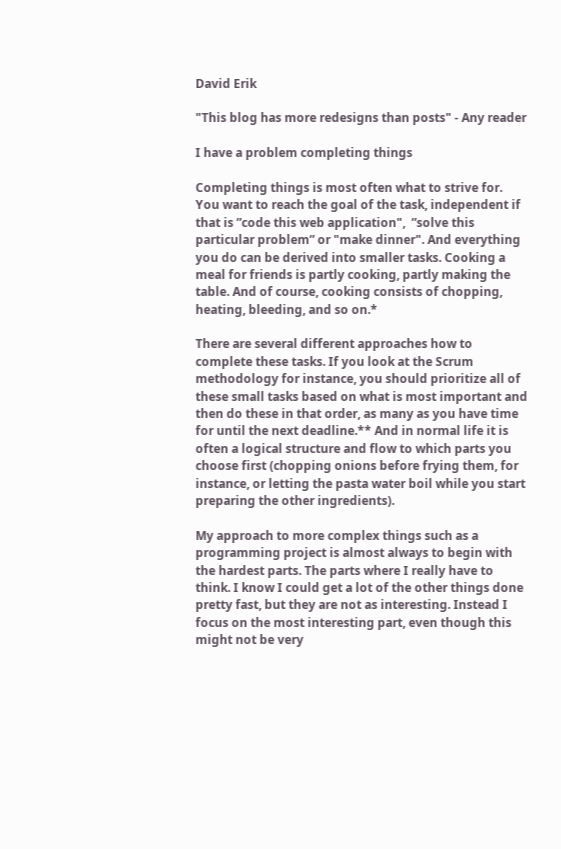David Erik

"This blog has more redesigns than posts" - Any reader

I have a problem completing things

Completing things is most often what to strive for. You want to reach the goal of the task, independent if that is ”code this web application",  ”solve this particular problem” or "make dinner". And everything you do can be derived into smaller tasks. Cooking a meal for friends is partly cooking, partly making the table. And of course, cooking consists of chopping, heating, bleeding, and so on.*

There are several different approaches how to complete these tasks. If you look at the Scrum methodology for instance, you should prioritize all of these small tasks based on what is most important and then do these in that order, as many as you have time for until the next deadline.** And in normal life it is often a logical structure and flow to which parts you choose first (chopping onions before frying them, for instance, or letting the pasta water boil while you start preparing the other ingredients).

My approach to more complex things such as a programming project is almost always to begin with the hardest parts. The parts where I really have to think. I know I could get a lot of the other things done pretty fast, but they are not as interesting. Instead I focus on the most interesting part, even though this might not be very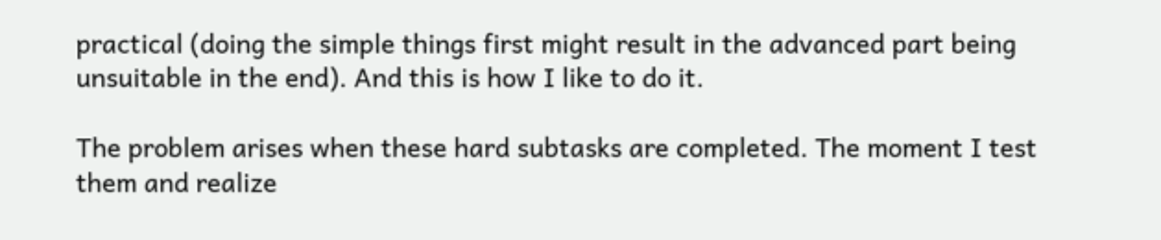practical (doing the simple things first might result in the advanced part being unsuitable in the end). And this is how I like to do it.

The problem arises when these hard subtasks are completed. The moment I test them and realize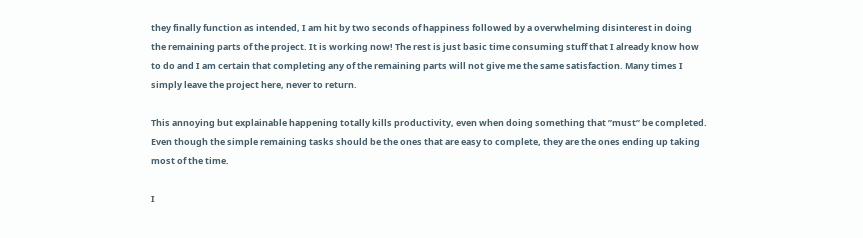they finally function as intended, I am hit by two seconds of happiness followed by a overwhelming disinterest in doing the remaining parts of the project. It is working now! The rest is just basic time consuming stuff that I already know how to do and I am certain that completing any of the remaining parts will not give me the same satisfaction. Many times I simply leave the project here, never to return.

This annoying but explainable happening totally kills productivity, even when doing something that ”must” be completed. Even though the simple remaining tasks should be the ones that are easy to complete, they are the ones ending up taking most of the time.

I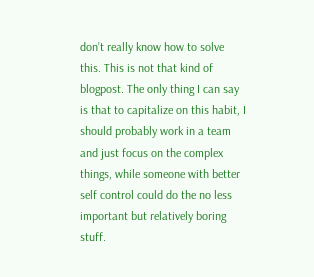don’t really know how to solve this. This is not that kind of blogpost. The only thing I can say is that to capitalize on this habit, I should probably work in a team and just focus on the complex things, while someone with better self control could do the no less important but relatively boring stuff.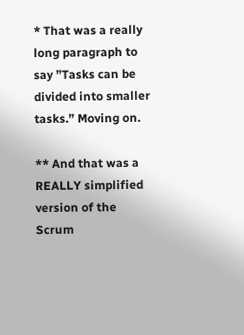* That was a really long paragraph to say ”Tasks can be divided into smaller tasks.” Moving on.

** And that was a REALLY simplified version of the Scrum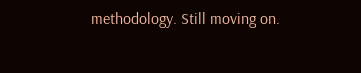methodology. Still moving on.